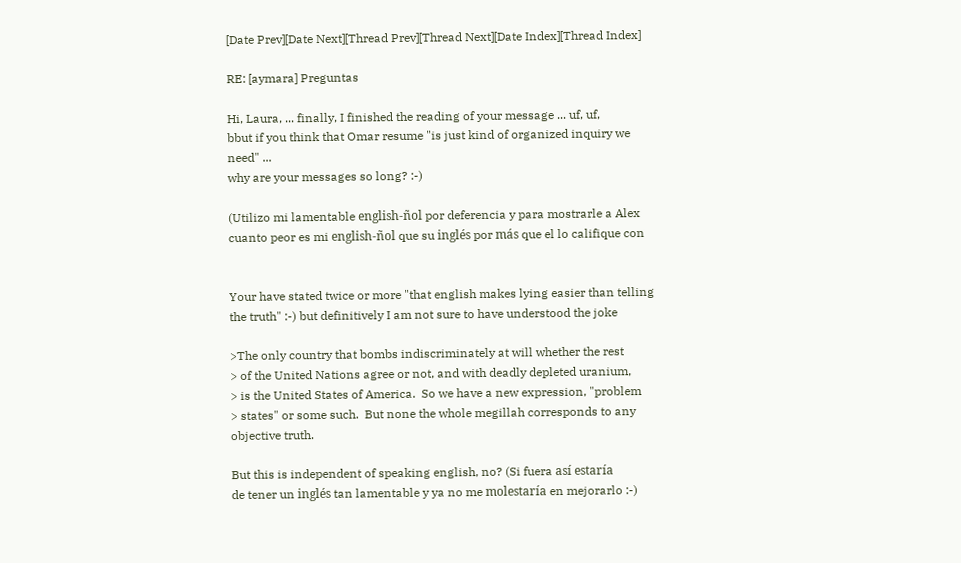[Date Prev][Date Next][Thread Prev][Thread Next][Date Index][Thread Index]

RE: [aymara] Preguntas

Hi, Laura, ... finally, I finished the reading of your message ... uf, uf,
bbut if you think that Omar resume "is just kind of organized inquiry we
need" ...
why are your messages so long? :-)

(Utilizo mi lamentable english-ñol por deferencia y para mostrarle a Alex
cuanto peor es mi english-ñol que su inglés por más que el lo califique con


Your have stated twice or more "that english makes lying easier than telling
the truth" :-) but definitively I am not sure to have understood the joke

>The only country that bombs indiscriminately at will whether the rest
> of the United Nations agree or not, and with deadly depleted uranium,
> is the United States of America.  So we have a new expression, "problem
> states" or some such.  But none the whole megillah corresponds to any
objective truth.

But this is independent of speaking english, no? (Si fuera así estaría
de tener un inglés tan lamentable y ya no me molestaría en mejorarlo :-)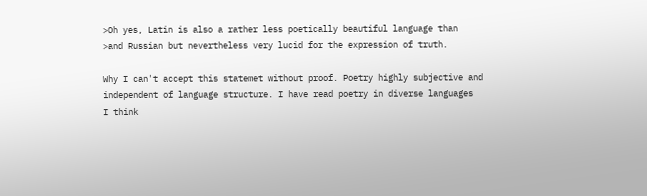>Oh yes, Latin is also a rather less poetically beautiful language than
>and Russian but nevertheless very lucid for the expression of truth.

Why I can't accept this statemet without proof. Poetry highly subjective and
independent of language structure. I have read poetry in diverse languages
I think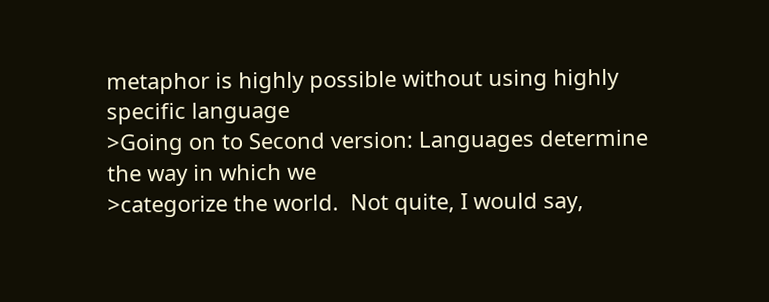metaphor is highly possible without using highly specific language
>Going on to Second version: Languages determine the way in which we
>categorize the world.  Not quite, I would say,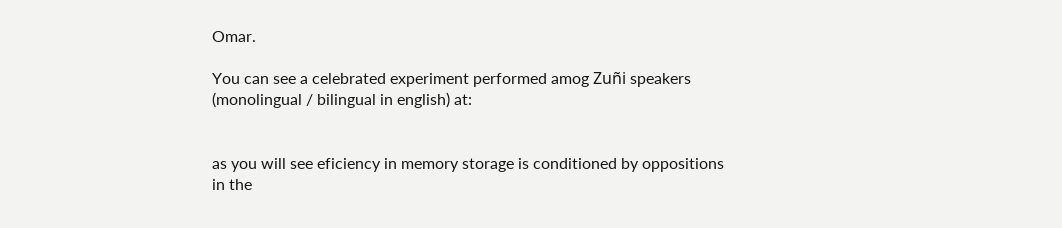Omar.

You can see a celebrated experiment performed amog Zuñi speakers
(monolingual / bilingual in english) at:


as you will see eficiency in memory storage is conditioned by oppositions
in the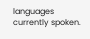languages currently spoken.